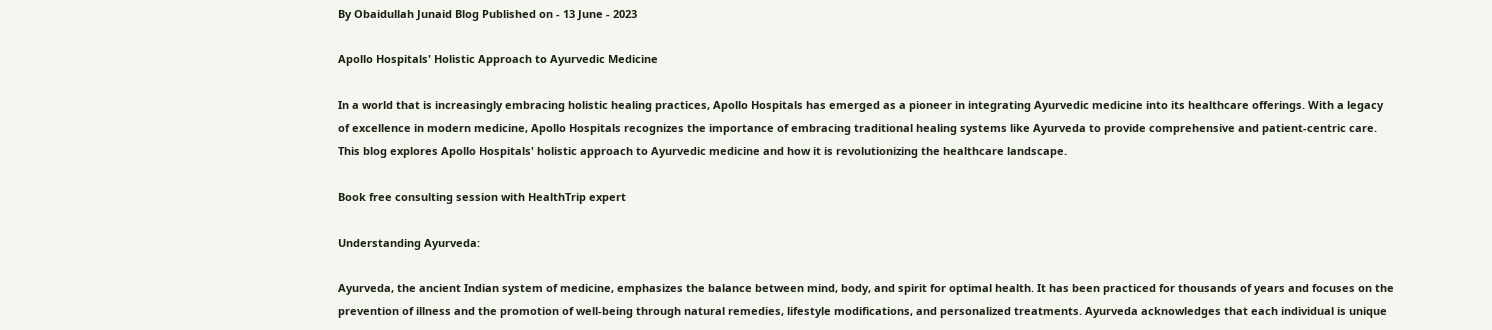By Obaidullah Junaid Blog Published on - 13 June - 2023

Apollo Hospitals' Holistic Approach to Ayurvedic Medicine

In a world that is increasingly embracing holistic healing practices, Apollo Hospitals has emerged as a pioneer in integrating Ayurvedic medicine into its healthcare offerings. With a legacy of excellence in modern medicine, Apollo Hospitals recognizes the importance of embracing traditional healing systems like Ayurveda to provide comprehensive and patient-centric care. This blog explores Apollo Hospitals' holistic approach to Ayurvedic medicine and how it is revolutionizing the healthcare landscape.

Book free consulting session with HealthTrip expert

Understanding Ayurveda:

Ayurveda, the ancient Indian system of medicine, emphasizes the balance between mind, body, and spirit for optimal health. It has been practiced for thousands of years and focuses on the prevention of illness and the promotion of well-being through natural remedies, lifestyle modifications, and personalized treatments. Ayurveda acknowledges that each individual is unique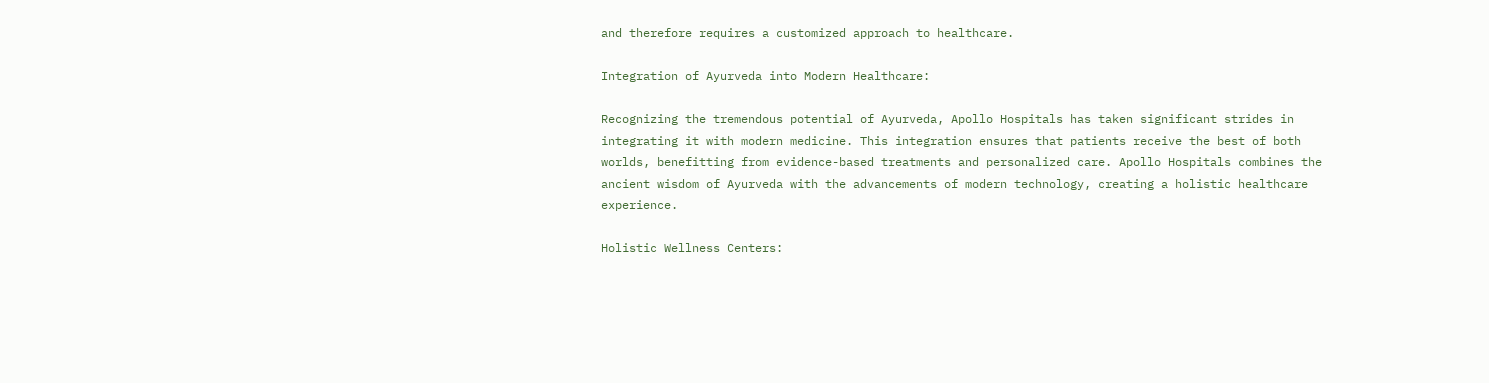and therefore requires a customized approach to healthcare.

Integration of Ayurveda into Modern Healthcare:

Recognizing the tremendous potential of Ayurveda, Apollo Hospitals has taken significant strides in integrating it with modern medicine. This integration ensures that patients receive the best of both worlds, benefitting from evidence-based treatments and personalized care. Apollo Hospitals combines the ancient wisdom of Ayurveda with the advancements of modern technology, creating a holistic healthcare experience.

Holistic Wellness Centers: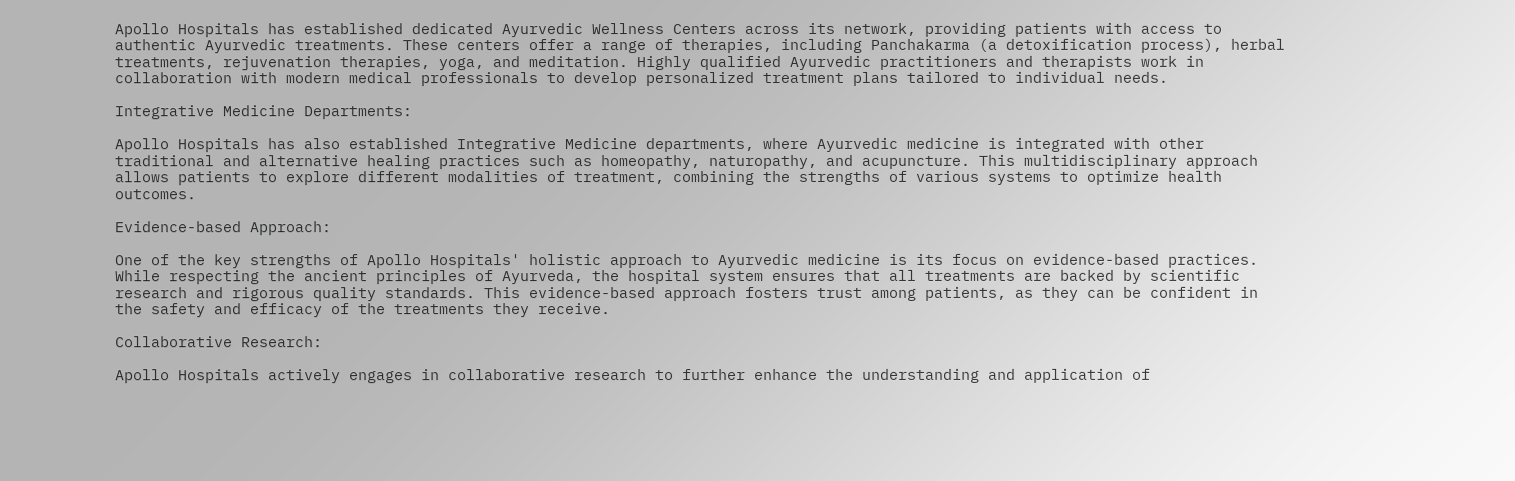Apollo Hospitals has established dedicated Ayurvedic Wellness Centers across its network, providing patients with access to authentic Ayurvedic treatments. These centers offer a range of therapies, including Panchakarma (a detoxification process), herbal treatments, rejuvenation therapies, yoga, and meditation. Highly qualified Ayurvedic practitioners and therapists work in collaboration with modern medical professionals to develop personalized treatment plans tailored to individual needs.

Integrative Medicine Departments:

Apollo Hospitals has also established Integrative Medicine departments, where Ayurvedic medicine is integrated with other traditional and alternative healing practices such as homeopathy, naturopathy, and acupuncture. This multidisciplinary approach allows patients to explore different modalities of treatment, combining the strengths of various systems to optimize health outcomes.

Evidence-based Approach:

One of the key strengths of Apollo Hospitals' holistic approach to Ayurvedic medicine is its focus on evidence-based practices. While respecting the ancient principles of Ayurveda, the hospital system ensures that all treatments are backed by scientific research and rigorous quality standards. This evidence-based approach fosters trust among patients, as they can be confident in the safety and efficacy of the treatments they receive.

Collaborative Research:

Apollo Hospitals actively engages in collaborative research to further enhance the understanding and application of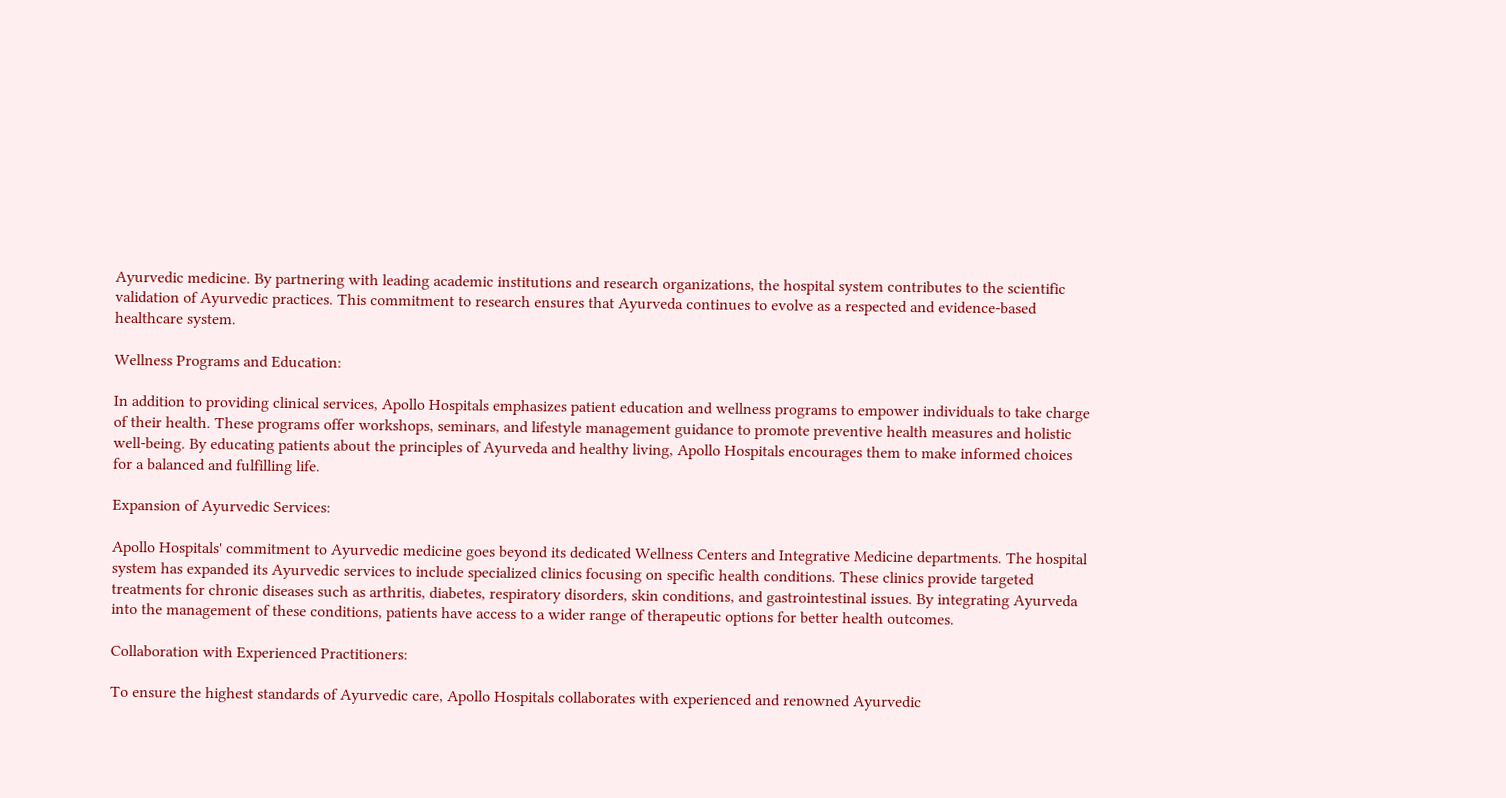Ayurvedic medicine. By partnering with leading academic institutions and research organizations, the hospital system contributes to the scientific validation of Ayurvedic practices. This commitment to research ensures that Ayurveda continues to evolve as a respected and evidence-based healthcare system.

Wellness Programs and Education:

In addition to providing clinical services, Apollo Hospitals emphasizes patient education and wellness programs to empower individuals to take charge of their health. These programs offer workshops, seminars, and lifestyle management guidance to promote preventive health measures and holistic well-being. By educating patients about the principles of Ayurveda and healthy living, Apollo Hospitals encourages them to make informed choices for a balanced and fulfilling life.

Expansion of Ayurvedic Services:

Apollo Hospitals' commitment to Ayurvedic medicine goes beyond its dedicated Wellness Centers and Integrative Medicine departments. The hospital system has expanded its Ayurvedic services to include specialized clinics focusing on specific health conditions. These clinics provide targeted treatments for chronic diseases such as arthritis, diabetes, respiratory disorders, skin conditions, and gastrointestinal issues. By integrating Ayurveda into the management of these conditions, patients have access to a wider range of therapeutic options for better health outcomes.

Collaboration with Experienced Practitioners:

To ensure the highest standards of Ayurvedic care, Apollo Hospitals collaborates with experienced and renowned Ayurvedic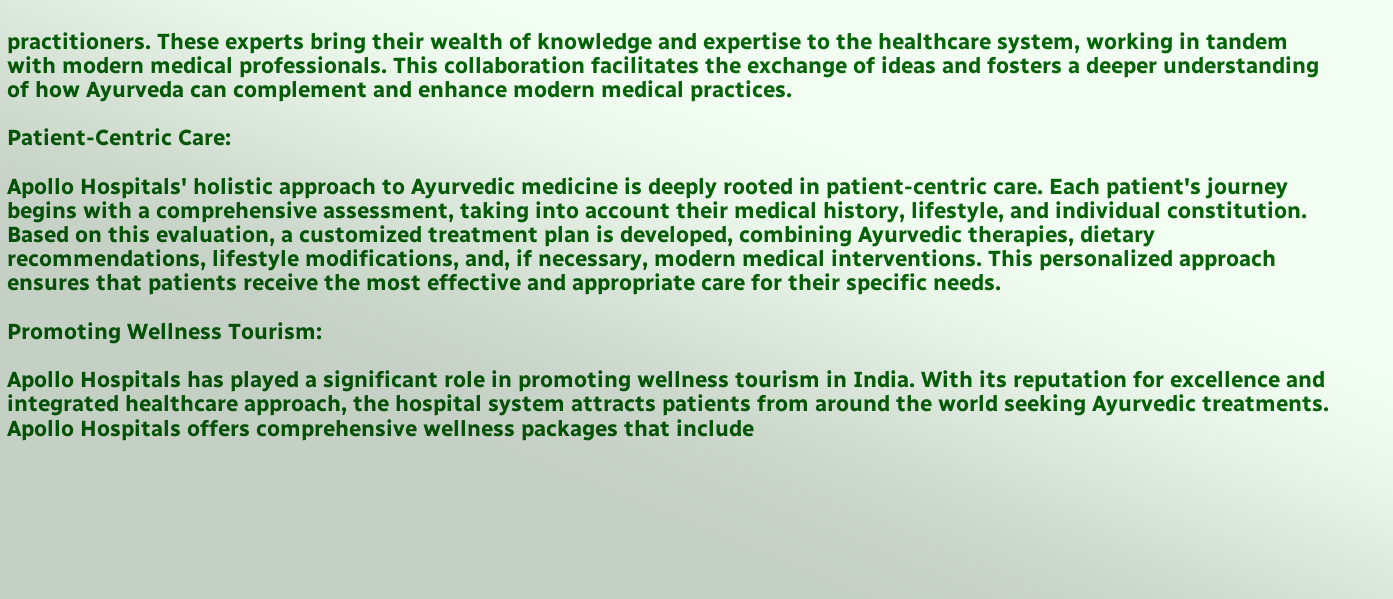practitioners. These experts bring their wealth of knowledge and expertise to the healthcare system, working in tandem with modern medical professionals. This collaboration facilitates the exchange of ideas and fosters a deeper understanding of how Ayurveda can complement and enhance modern medical practices.

Patient-Centric Care:

Apollo Hospitals' holistic approach to Ayurvedic medicine is deeply rooted in patient-centric care. Each patient's journey begins with a comprehensive assessment, taking into account their medical history, lifestyle, and individual constitution. Based on this evaluation, a customized treatment plan is developed, combining Ayurvedic therapies, dietary recommendations, lifestyle modifications, and, if necessary, modern medical interventions. This personalized approach ensures that patients receive the most effective and appropriate care for their specific needs.

Promoting Wellness Tourism:

Apollo Hospitals has played a significant role in promoting wellness tourism in India. With its reputation for excellence and integrated healthcare approach, the hospital system attracts patients from around the world seeking Ayurvedic treatments. Apollo Hospitals offers comprehensive wellness packages that include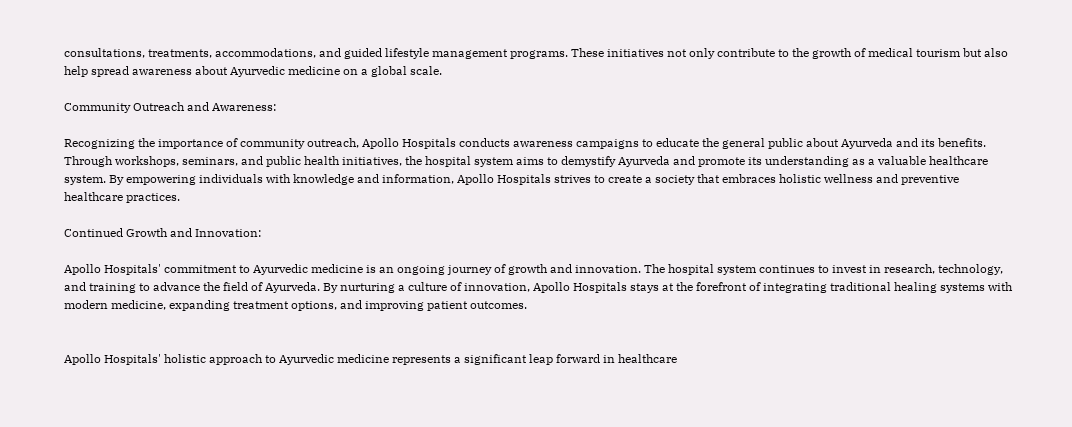consultations, treatments, accommodations, and guided lifestyle management programs. These initiatives not only contribute to the growth of medical tourism but also help spread awareness about Ayurvedic medicine on a global scale.

Community Outreach and Awareness:

Recognizing the importance of community outreach, Apollo Hospitals conducts awareness campaigns to educate the general public about Ayurveda and its benefits. Through workshops, seminars, and public health initiatives, the hospital system aims to demystify Ayurveda and promote its understanding as a valuable healthcare system. By empowering individuals with knowledge and information, Apollo Hospitals strives to create a society that embraces holistic wellness and preventive healthcare practices.

Continued Growth and Innovation:

Apollo Hospitals' commitment to Ayurvedic medicine is an ongoing journey of growth and innovation. The hospital system continues to invest in research, technology, and training to advance the field of Ayurveda. By nurturing a culture of innovation, Apollo Hospitals stays at the forefront of integrating traditional healing systems with modern medicine, expanding treatment options, and improving patient outcomes.


Apollo Hospitals' holistic approach to Ayurvedic medicine represents a significant leap forward in healthcare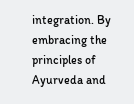integration. By embracing the principles of Ayurveda and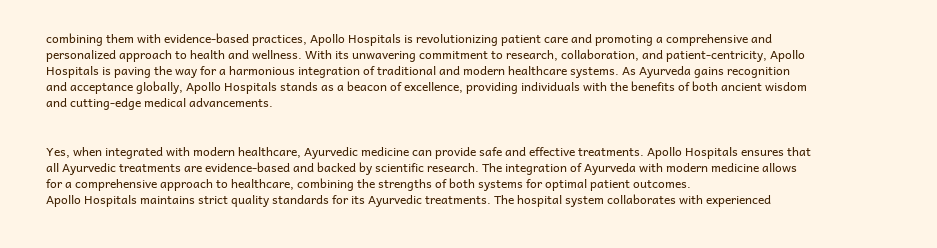combining them with evidence-based practices, Apollo Hospitals is revolutionizing patient care and promoting a comprehensive and personalized approach to health and wellness. With its unwavering commitment to research, collaboration, and patient-centricity, Apollo Hospitals is paving the way for a harmonious integration of traditional and modern healthcare systems. As Ayurveda gains recognition and acceptance globally, Apollo Hospitals stands as a beacon of excellence, providing individuals with the benefits of both ancient wisdom and cutting-edge medical advancements.


Yes, when integrated with modern healthcare, Ayurvedic medicine can provide safe and effective treatments. Apollo Hospitals ensures that all Ayurvedic treatments are evidence-based and backed by scientific research. The integration of Ayurveda with modern medicine allows for a comprehensive approach to healthcare, combining the strengths of both systems for optimal patient outcomes.
Apollo Hospitals maintains strict quality standards for its Ayurvedic treatments. The hospital system collaborates with experienced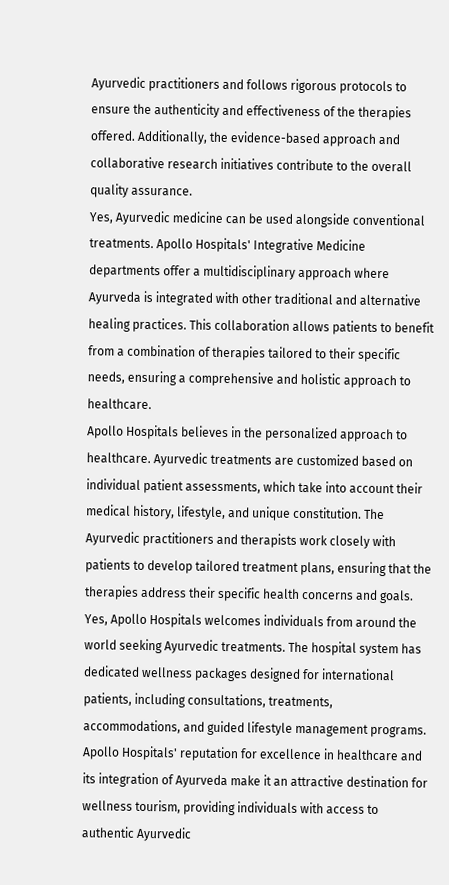Ayurvedic practitioners and follows rigorous protocols to ensure the authenticity and effectiveness of the therapies offered. Additionally, the evidence-based approach and collaborative research initiatives contribute to the overall quality assurance.
Yes, Ayurvedic medicine can be used alongside conventional treatments. Apollo Hospitals' Integrative Medicine departments offer a multidisciplinary approach where Ayurveda is integrated with other traditional and alternative healing practices. This collaboration allows patients to benefit from a combination of therapies tailored to their specific needs, ensuring a comprehensive and holistic approach to healthcare.
Apollo Hospitals believes in the personalized approach to healthcare. Ayurvedic treatments are customized based on individual patient assessments, which take into account their medical history, lifestyle, and unique constitution. The Ayurvedic practitioners and therapists work closely with patients to develop tailored treatment plans, ensuring that the therapies address their specific health concerns and goals.
Yes, Apollo Hospitals welcomes individuals from around the world seeking Ayurvedic treatments. The hospital system has dedicated wellness packages designed for international patients, including consultations, treatments, accommodations, and guided lifestyle management programs. Apollo Hospitals' reputation for excellence in healthcare and its integration of Ayurveda make it an attractive destination for wellness tourism, providing individuals with access to authentic Ayurvedic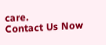care.
Contact Us Now